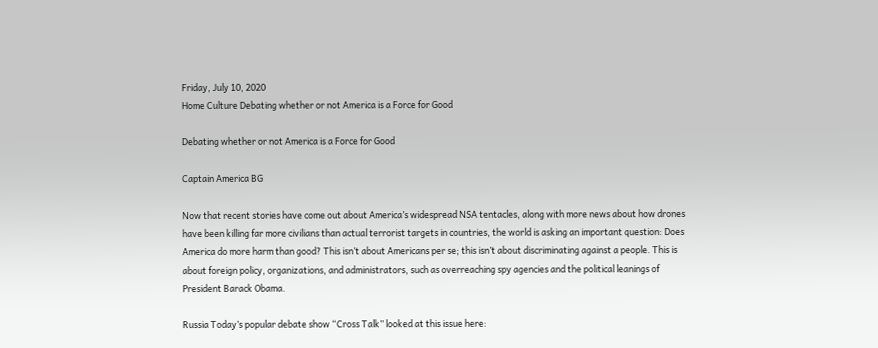Friday, July 10, 2020
Home Culture Debating whether or not America is a Force for Good

Debating whether or not America is a Force for Good

Captain America BG

Now that recent stories have come out about America’s widespread NSA tentacles, along with more news about how drones have been killing far more civilians than actual terrorist targets in countries, the world is asking an important question: Does America do more harm than good? This isn’t about Americans per se; this isn’t about discriminating against a people. This is about foreign policy, organizations, and administrators, such as overreaching spy agencies and the political leanings of President Barack Obama.

Russia Today’s popular debate show “Cross Talk” looked at this issue here: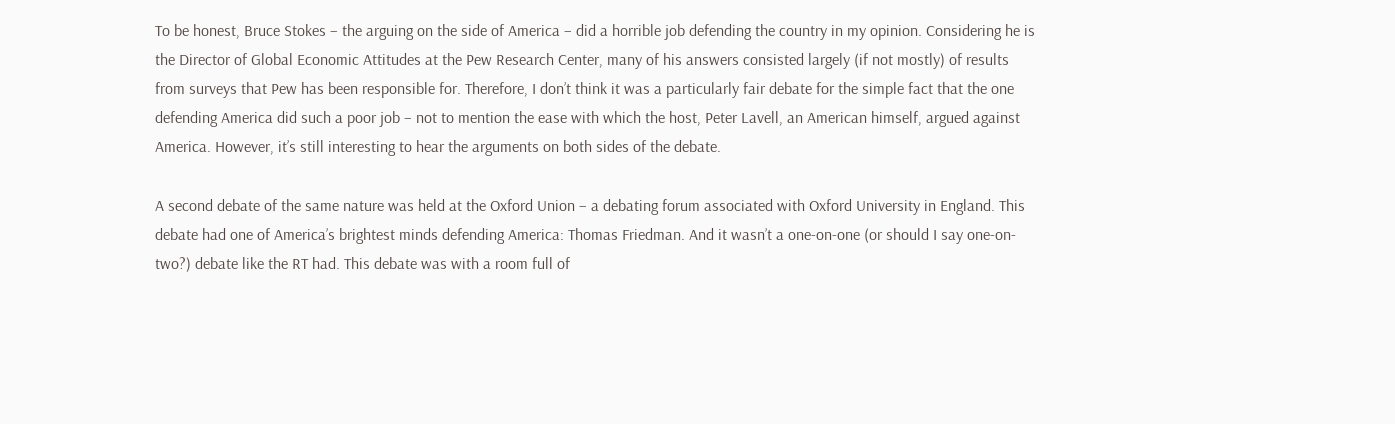To be honest, Bruce Stokes – the arguing on the side of America – did a horrible job defending the country in my opinion. Considering he is the Director of Global Economic Attitudes at the Pew Research Center, many of his answers consisted largely (if not mostly) of results from surveys that Pew has been responsible for. Therefore, I don’t think it was a particularly fair debate for the simple fact that the one defending America did such a poor job – not to mention the ease with which the host, Peter Lavell, an American himself, argued against America. However, it’s still interesting to hear the arguments on both sides of the debate.

A second debate of the same nature was held at the Oxford Union – a debating forum associated with Oxford University in England. This debate had one of America’s brightest minds defending America: Thomas Friedman. And it wasn’t a one-on-one (or should I say one-on-two?) debate like the RT had. This debate was with a room full of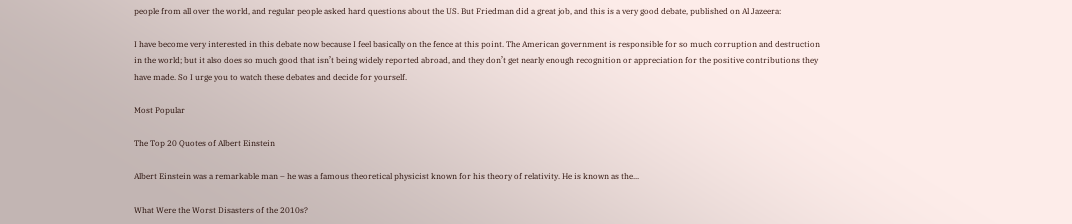people from all over the world, and regular people asked hard questions about the US. But Friedman did a great job, and this is a very good debate, published on Al Jazeera:

I have become very interested in this debate now because I feel basically on the fence at this point. The American government is responsible for so much corruption and destruction in the world; but it also does so much good that isn’t being widely reported abroad, and they don’t get nearly enough recognition or appreciation for the positive contributions they have made. So I urge you to watch these debates and decide for yourself.

Most Popular

The Top 20 Quotes of Albert Einstein

Albert Einstein was a remarkable man – he was a famous theoretical physicist known for his theory of relativity. He is known as the...

What Were the Worst Disasters of the 2010s?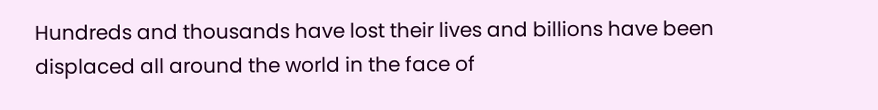Hundreds and thousands have lost their lives and billions have been displaced all around the world in the face of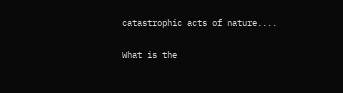catastrophic acts of nature....

What is the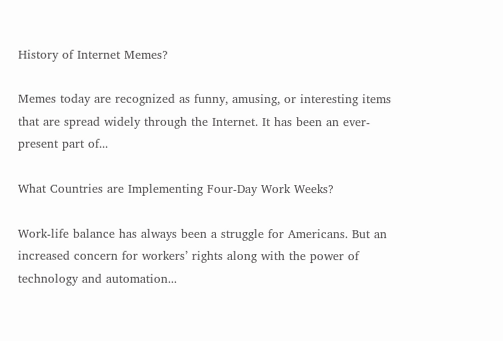History of Internet Memes?

Memes today are recognized as funny, amusing, or interesting items that are spread widely through the Internet. It has been an ever-present part of...

What Countries are Implementing Four-Day Work Weeks?

Work-life balance has always been a struggle for Americans. But an increased concern for workers’ rights along with the power of technology and automation...